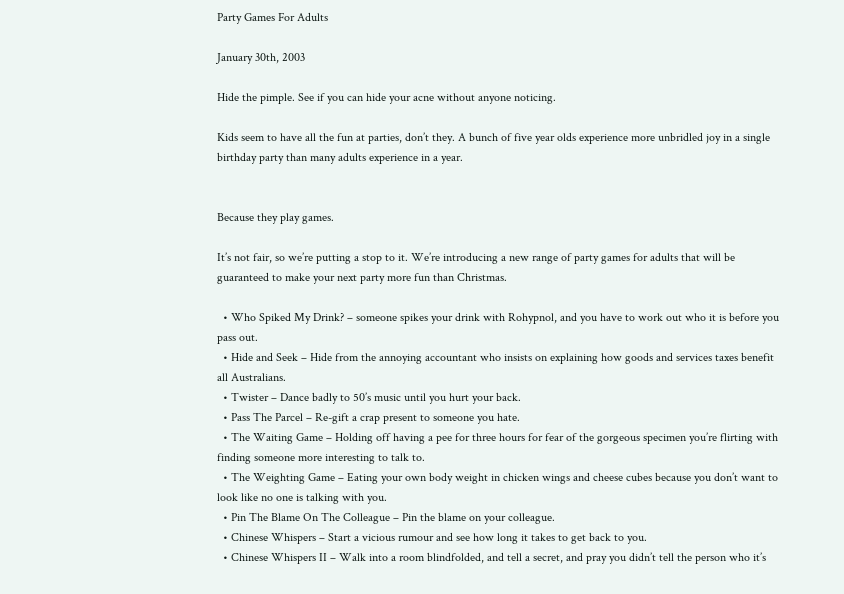Party Games For Adults

January 30th, 2003

Hide the pimple. See if you can hide your acne without anyone noticing.

Kids seem to have all the fun at parties, don’t they. A bunch of five year olds experience more unbridled joy in a single birthday party than many adults experience in a year.


Because they play games.

It’s not fair, so we’re putting a stop to it. We’re introducing a new range of party games for adults that will be guaranteed to make your next party more fun than Christmas.

  • Who Spiked My Drink? – someone spikes your drink with Rohypnol, and you have to work out who it is before you pass out.
  • Hide and Seek – Hide from the annoying accountant who insists on explaining how goods and services taxes benefit all Australians.
  • Twister – Dance badly to 50’s music until you hurt your back.
  • Pass The Parcel – Re-gift a crap present to someone you hate.
  • The Waiting Game – Holding off having a pee for three hours for fear of the gorgeous specimen you’re flirting with finding someone more interesting to talk to.
  • The Weighting Game – Eating your own body weight in chicken wings and cheese cubes because you don’t want to look like no one is talking with you.
  • Pin The Blame On The Colleague – Pin the blame on your colleague.
  • Chinese Whispers – Start a vicious rumour and see how long it takes to get back to you.
  • Chinese Whispers II – Walk into a room blindfolded, and tell a secret, and pray you didn’t tell the person who it’s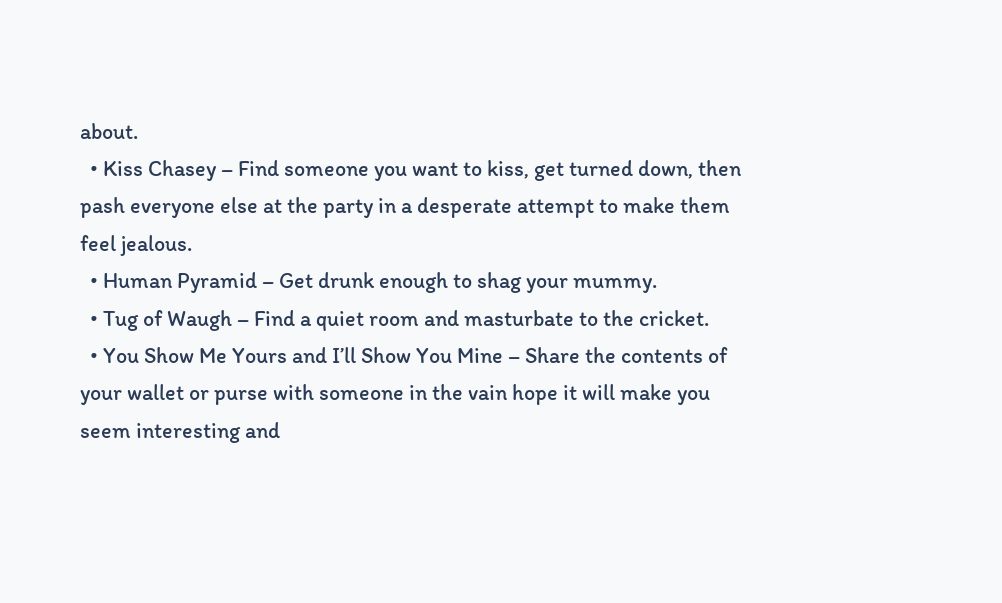about.
  • Kiss Chasey – Find someone you want to kiss, get turned down, then pash everyone else at the party in a desperate attempt to make them feel jealous.
  • Human Pyramid – Get drunk enough to shag your mummy.
  • Tug of Waugh – Find a quiet room and masturbate to the cricket.
  • You Show Me Yours and I’ll Show You Mine – Share the contents of your wallet or purse with someone in the vain hope it will make you seem interesting and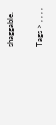shaggable.

Tags > , , , ,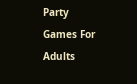Party Games For Adults